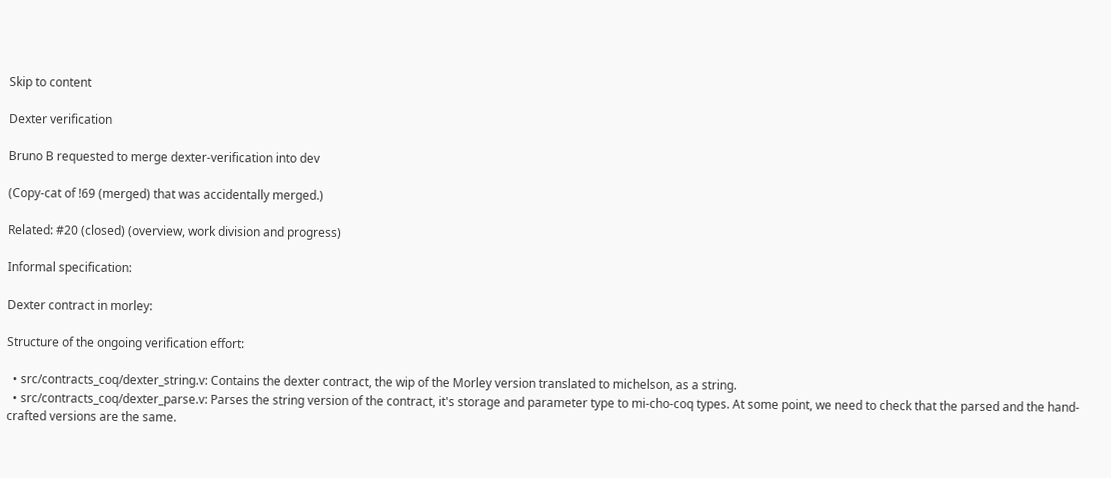Skip to content

Dexter verification

Bruno B requested to merge dexter-verification into dev

(Copy-cat of !69 (merged) that was accidentally merged.)

Related: #20 (closed) (overview, work division and progress)

Informal specification:

Dexter contract in morley:

Structure of the ongoing verification effort:

  • src/contracts_coq/dexter_string.v: Contains the dexter contract, the wip of the Morley version translated to michelson, as a string.
  • src/contracts_coq/dexter_parse.v: Parses the string version of the contract, it's storage and parameter type to mi-cho-coq types. At some point, we need to check that the parsed and the hand-crafted versions are the same.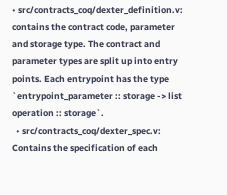• src/contracts_coq/dexter_definition.v: contains the contract code, parameter and storage type. The contract and parameter types are split up into entry points. Each entrypoint has the type `entrypoint_parameter :: storage -> list operation :: storage`.
  • src/contracts_coq/dexter_spec.v: Contains the specification of each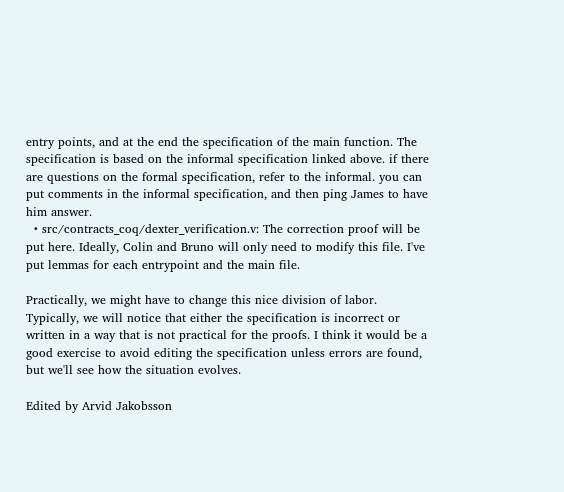entry points, and at the end the specification of the main function. The specification is based on the informal specification linked above. if there are questions on the formal specification, refer to the informal. you can put comments in the informal specification, and then ping James to have him answer.
  • src/contracts_coq/dexter_verification.v: The correction proof will be put here. Ideally, Colin and Bruno will only need to modify this file. I've put lemmas for each entrypoint and the main file.

Practically, we might have to change this nice division of labor. Typically, we will notice that either the specification is incorrect or written in a way that is not practical for the proofs. I think it would be a good exercise to avoid editing the specification unless errors are found, but we'll see how the situation evolves.

Edited by Arvid Jakobsson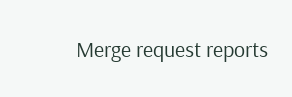Merge request reports